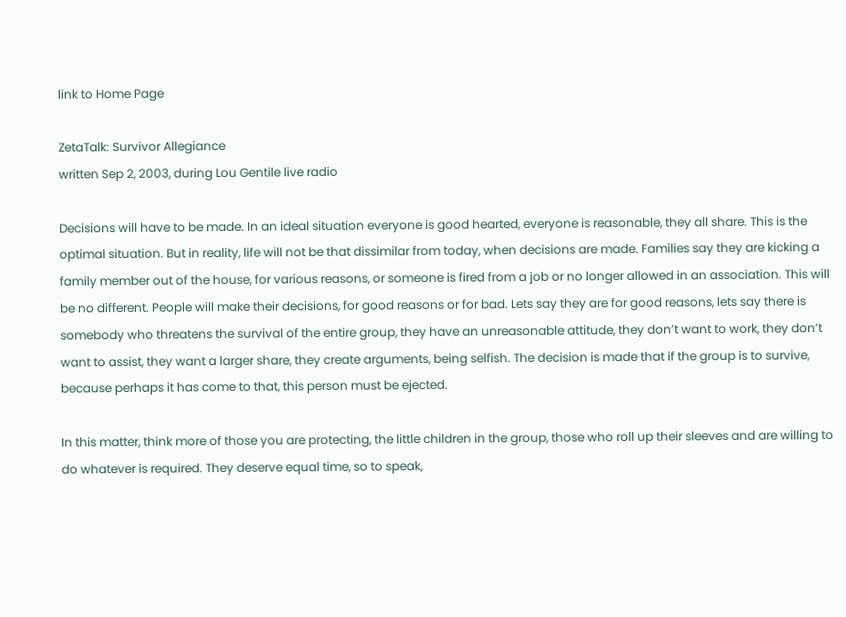link to Home Page

ZetaTalk: Survivor Allegiance
written Sep 2, 2003, during Lou Gentile live radio

Decisions will have to be made. In an ideal situation everyone is good hearted, everyone is reasonable, they all share. This is the optimal situation. But in reality, life will not be that dissimilar from today, when decisions are made. Families say they are kicking a family member out of the house, for various reasons, or someone is fired from a job or no longer allowed in an association. This will be no different. People will make their decisions, for good reasons or for bad. Lets say they are for good reasons, lets say there is somebody who threatens the survival of the entire group, they have an unreasonable attitude, they don’t want to work, they don’t want to assist, they want a larger share, they create arguments, being selfish. The decision is made that if the group is to survive, because perhaps it has come to that, this person must be ejected.

In this matter, think more of those you are protecting, the little children in the group, those who roll up their sleeves and are willing to do whatever is required. They deserve equal time, so to speak,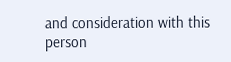and consideration with this person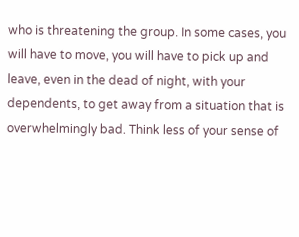who is threatening the group. In some cases, you will have to move, you will have to pick up and leave, even in the dead of night, with your dependents, to get away from a situation that is overwhelmingly bad. Think less of your sense of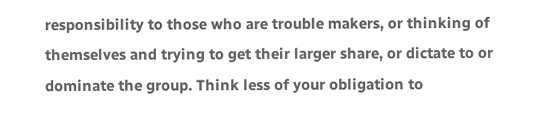responsibility to those who are trouble makers, or thinking of themselves and trying to get their larger share, or dictate to or dominate the group. Think less of your obligation to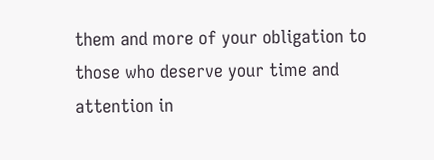them and more of your obligation to those who deserve your time and attention in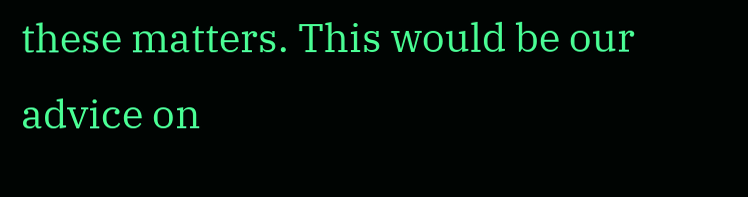these matters. This would be our advice on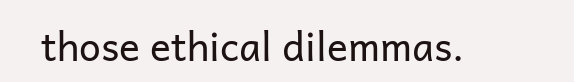those ethical dilemmas.